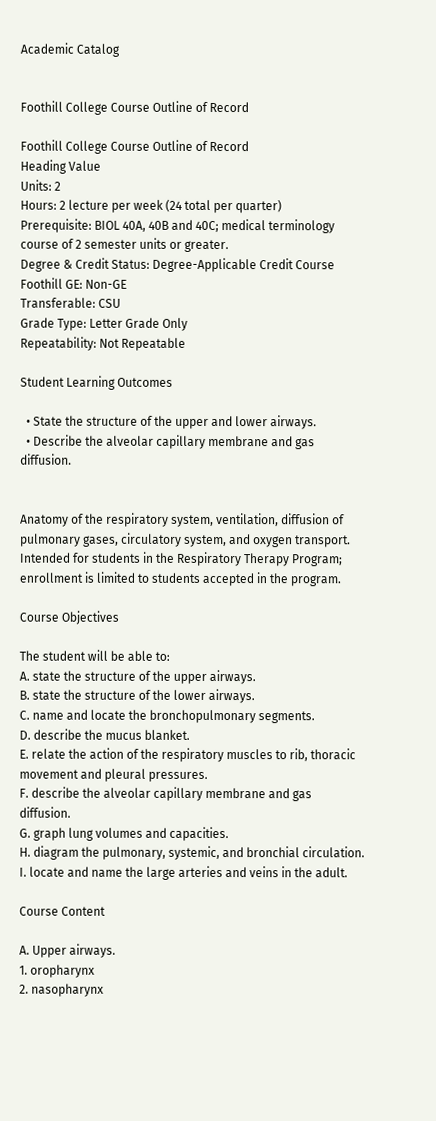Academic Catalog


Foothill College Course Outline of Record

Foothill College Course Outline of Record
Heading Value
Units: 2
Hours: 2 lecture per week (24 total per quarter)
Prerequisite: BIOL 40A, 40B and 40C; medical terminology course of 2 semester units or greater.
Degree & Credit Status: Degree-Applicable Credit Course
Foothill GE: Non-GE
Transferable: CSU
Grade Type: Letter Grade Only
Repeatability: Not Repeatable

Student Learning Outcomes

  • State the structure of the upper and lower airways.
  • Describe the alveolar capillary membrane and gas diffusion.


Anatomy of the respiratory system, ventilation, diffusion of pulmonary gases, circulatory system, and oxygen transport. Intended for students in the Respiratory Therapy Program; enrollment is limited to students accepted in the program.

Course Objectives

The student will be able to:
A. state the structure of the upper airways.
B. state the structure of the lower airways.
C. name and locate the bronchopulmonary segments.
D. describe the mucus blanket.
E. relate the action of the respiratory muscles to rib, thoracic movement and pleural pressures.
F. describe the alveolar capillary membrane and gas diffusion.
G. graph lung volumes and capacities.
H. diagram the pulmonary, systemic, and bronchial circulation.
I. locate and name the large arteries and veins in the adult.

Course Content

A. Upper airways.
1. oropharynx
2. nasopharynx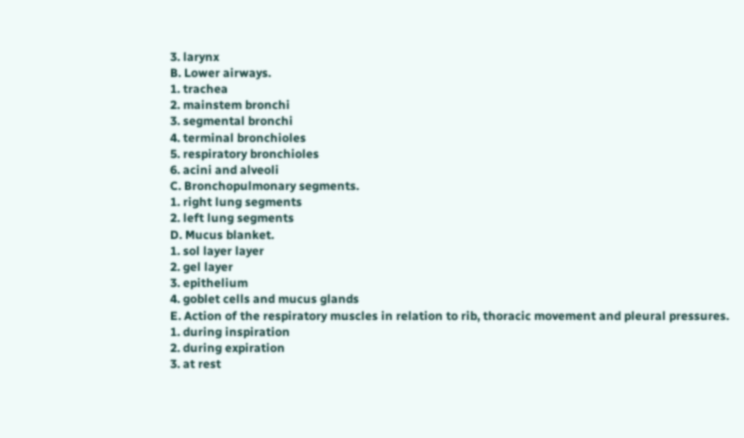3. larynx
B. Lower airways.
1. trachea
2. mainstem bronchi
3. segmental bronchi
4. terminal bronchioles
5. respiratory bronchioles
6. acini and alveoli
C. Bronchopulmonary segments.
1. right lung segments
2. left lung segments
D. Mucus blanket.
1. sol layer layer
2. gel layer
3. epithelium
4. goblet cells and mucus glands
E. Action of the respiratory muscles in relation to rib, thoracic movement and pleural pressures.
1. during inspiration
2. during expiration
3. at rest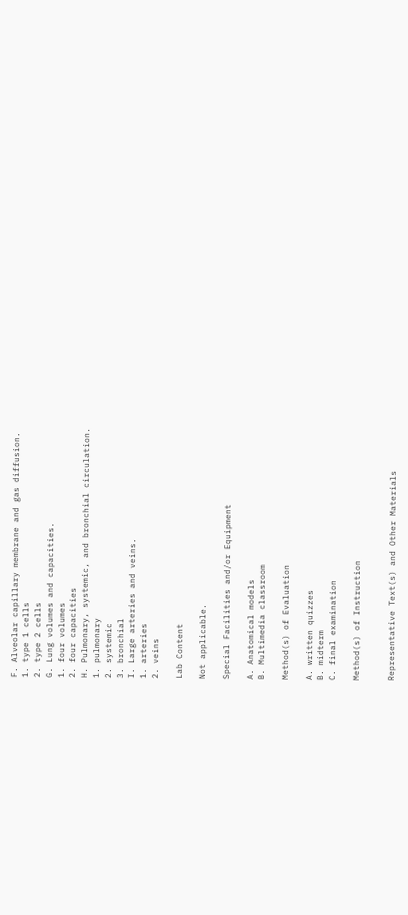F. Alveolar capillary membrane and gas diffusion.
1. type 1 cells
2. type 2 cells
G. Lung volumes and capacities.
1. four volumes
2. four capacities
H. Pulmonary, systemic, and bronchial circulation.
1. pulmonary
2. systemic
3. bronchial
I. Large arteries and veins.
1. arteries
2. veins

Lab Content

Not applicable.

Special Facilities and/or Equipment

A. Anatomical models
B. Multimedia classroom

Method(s) of Evaluation

A. written quizzes
B. midterm
C. final examination

Method(s) of Instruction


Representative Text(s) and Other Materials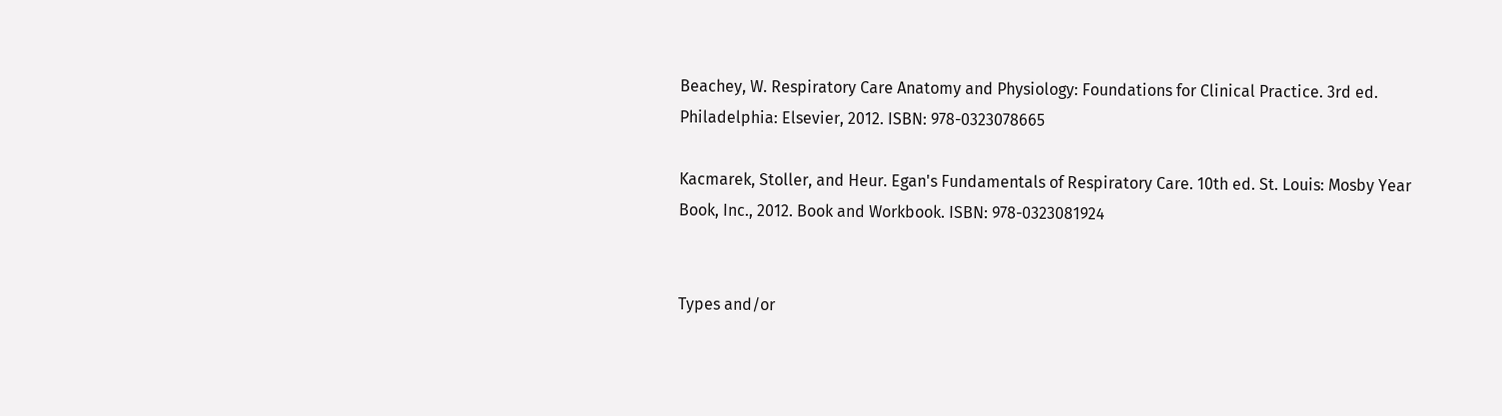Beachey, W. Respiratory Care Anatomy and Physiology: Foundations for Clinical Practice. 3rd ed. Philadelphia: Elsevier, 2012. ISBN: 978-0323078665

Kacmarek, Stoller, and Heur. Egan's Fundamentals of Respiratory Care. 10th ed. St. Louis: Mosby Year Book, Inc., 2012. Book and Workbook. ISBN: 978-0323081924


Types and/or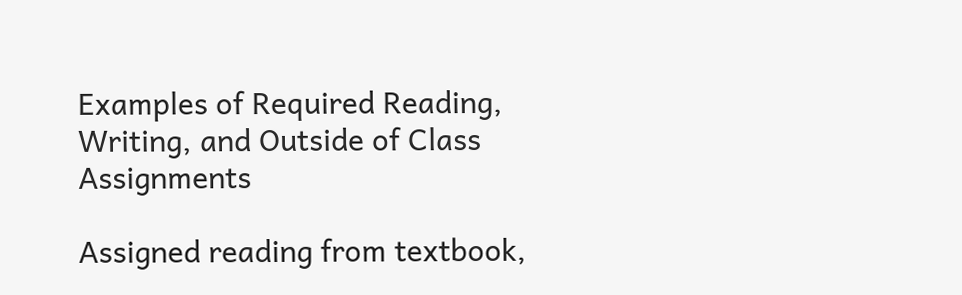Examples of Required Reading, Writing, and Outside of Class Assignments

Assigned reading from textbook,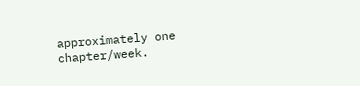approximately one chapter/week.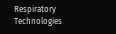Respiratory Technologies